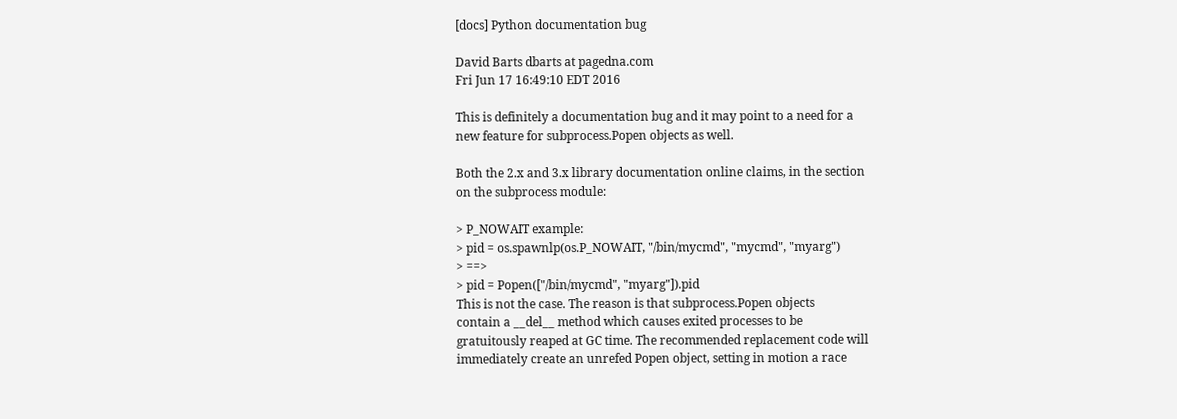[docs] Python documentation bug

David Barts dbarts at pagedna.com
Fri Jun 17 16:49:10 EDT 2016

This is definitely a documentation bug and it may point to a need for a
new feature for subprocess.Popen objects as well.

Both the 2.x and 3.x library documentation online claims, in the section
on the subprocess module:

> P_NOWAIT example:
> pid = os.spawnlp(os.P_NOWAIT, "/bin/mycmd", "mycmd", "myarg")
> ==>
> pid = Popen(["/bin/mycmd", "myarg"]).pid
This is not the case. The reason is that subprocess.Popen objects
contain a __del__ method which causes exited processes to be
gratuitously reaped at GC time. The recommended replacement code will
immediately create an unrefed Popen object, setting in motion a race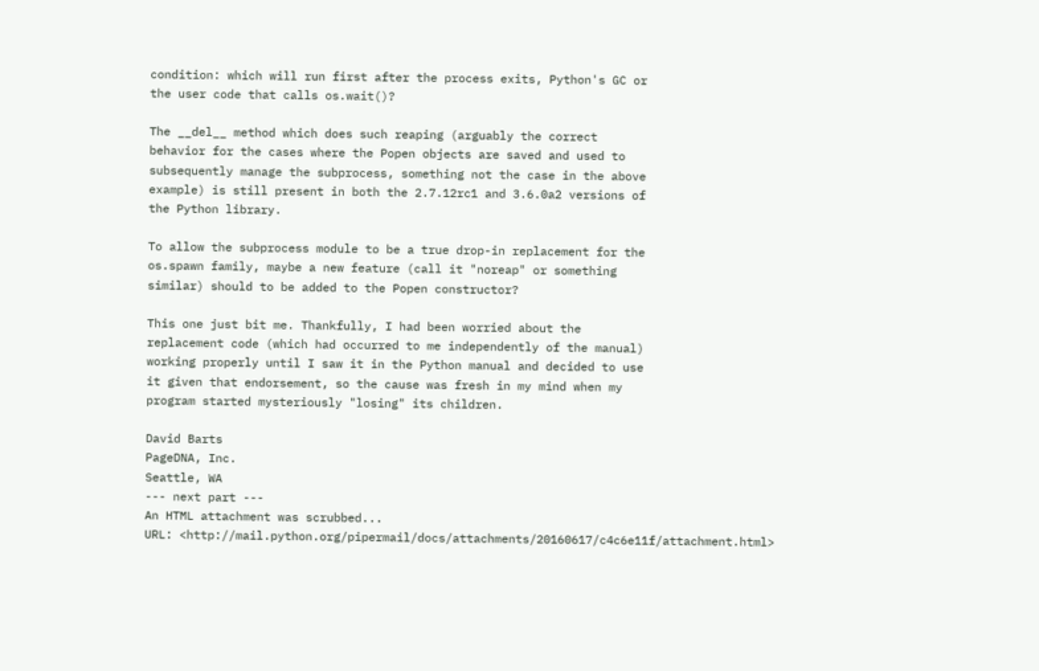condition: which will run first after the process exits, Python's GC or
the user code that calls os.wait()?

The __del__ method which does such reaping (arguably the correct
behavior for the cases where the Popen objects are saved and used to
subsequently manage the subprocess, something not the case in the above
example) is still present in both the 2.7.12rc1 and 3.6.0a2 versions of
the Python library.

To allow the subprocess module to be a true drop-in replacement for the
os.spawn family, maybe a new feature (call it "noreap" or something
similar) should to be added to the Popen constructor?

This one just bit me. Thankfully, I had been worried about the
replacement code (which had occurred to me independently of the manual)
working properly until I saw it in the Python manual and decided to use
it given that endorsement, so the cause was fresh in my mind when my
program started mysteriously "losing" its children.

David Barts
PageDNA, Inc.
Seattle, WA
--- next part ---
An HTML attachment was scrubbed...
URL: <http://mail.python.org/pipermail/docs/attachments/20160617/c4c6e11f/attachment.html>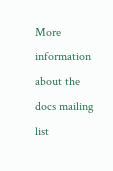More information about the docs mailing list